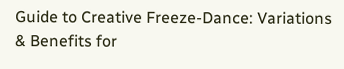Guide to Creative Freeze-Dance: Variations & Benefits for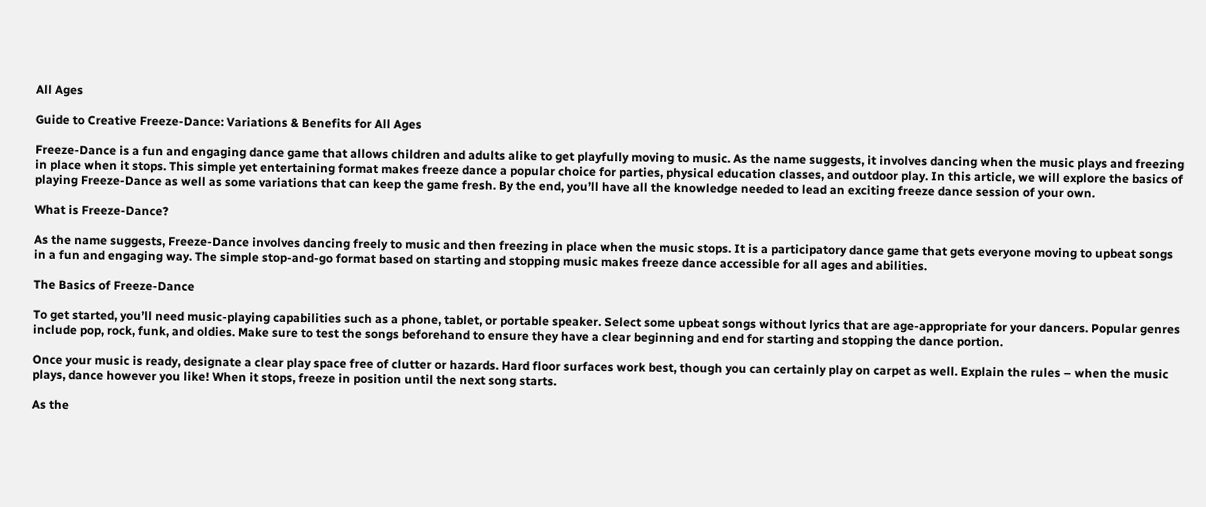All Ages

Guide to Creative Freeze-Dance: Variations & Benefits for All Ages

Freeze-Dance is a fun and engaging dance game that allows children and adults alike to get playfully moving to music. As the name suggests, it involves dancing when the music plays and freezing in place when it stops. This simple yet entertaining format makes freeze dance a popular choice for parties, physical education classes, and outdoor play. In this article, we will explore the basics of playing Freeze-Dance as well as some variations that can keep the game fresh. By the end, you’ll have all the knowledge needed to lead an exciting freeze dance session of your own.

What is Freeze-Dance?

As the name suggests, Freeze-Dance involves dancing freely to music and then freezing in place when the music stops. It is a participatory dance game that gets everyone moving to upbeat songs in a fun and engaging way. The simple stop-and-go format based on starting and stopping music makes freeze dance accessible for all ages and abilities.

The Basics of Freeze-Dance

To get started, you’ll need music-playing capabilities such as a phone, tablet, or portable speaker. Select some upbeat songs without lyrics that are age-appropriate for your dancers. Popular genres include pop, rock, funk, and oldies. Make sure to test the songs beforehand to ensure they have a clear beginning and end for starting and stopping the dance portion.

Once your music is ready, designate a clear play space free of clutter or hazards. Hard floor surfaces work best, though you can certainly play on carpet as well. Explain the rules – when the music plays, dance however you like! When it stops, freeze in position until the next song starts.

As the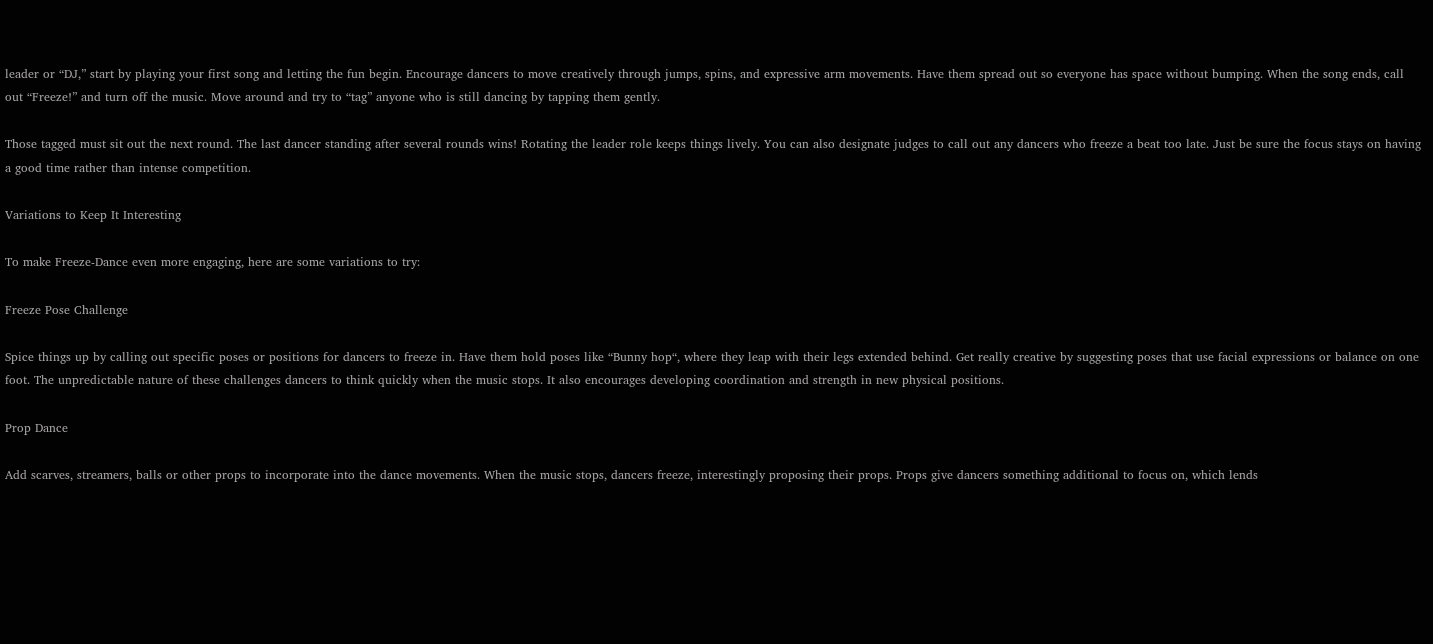leader or “DJ,” start by playing your first song and letting the fun begin. Encourage dancers to move creatively through jumps, spins, and expressive arm movements. Have them spread out so everyone has space without bumping. When the song ends, call out “Freeze!” and turn off the music. Move around and try to “tag” anyone who is still dancing by tapping them gently.

Those tagged must sit out the next round. The last dancer standing after several rounds wins! Rotating the leader role keeps things lively. You can also designate judges to call out any dancers who freeze a beat too late. Just be sure the focus stays on having a good time rather than intense competition.

Variations to Keep It Interesting

To make Freeze-Dance even more engaging, here are some variations to try:

Freeze Pose Challenge

Spice things up by calling out specific poses or positions for dancers to freeze in. Have them hold poses like “Bunny hop“, where they leap with their legs extended behind. Get really creative by suggesting poses that use facial expressions or balance on one foot. The unpredictable nature of these challenges dancers to think quickly when the music stops. It also encourages developing coordination and strength in new physical positions.

Prop Dance

Add scarves, streamers, balls or other props to incorporate into the dance movements. When the music stops, dancers freeze, interestingly proposing their props. Props give dancers something additional to focus on, which lends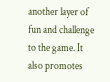another layer of fun and challenge to the game. It also promotes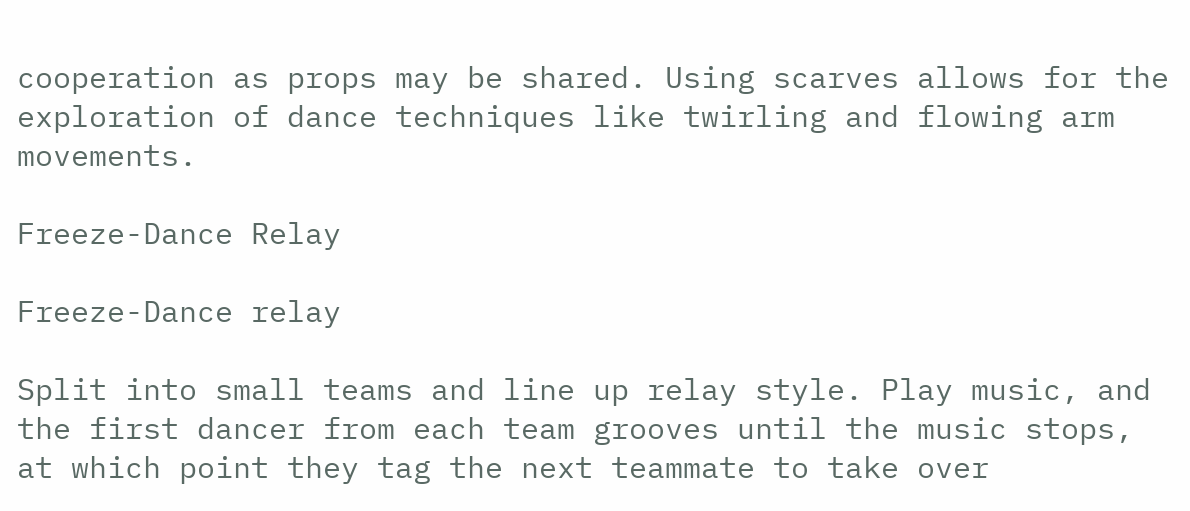cooperation as props may be shared. Using scarves allows for the exploration of dance techniques like twirling and flowing arm movements.

Freeze-Dance Relay

Freeze-Dance relay

Split into small teams and line up relay style. Play music, and the first dancer from each team grooves until the music stops, at which point they tag the next teammate to take over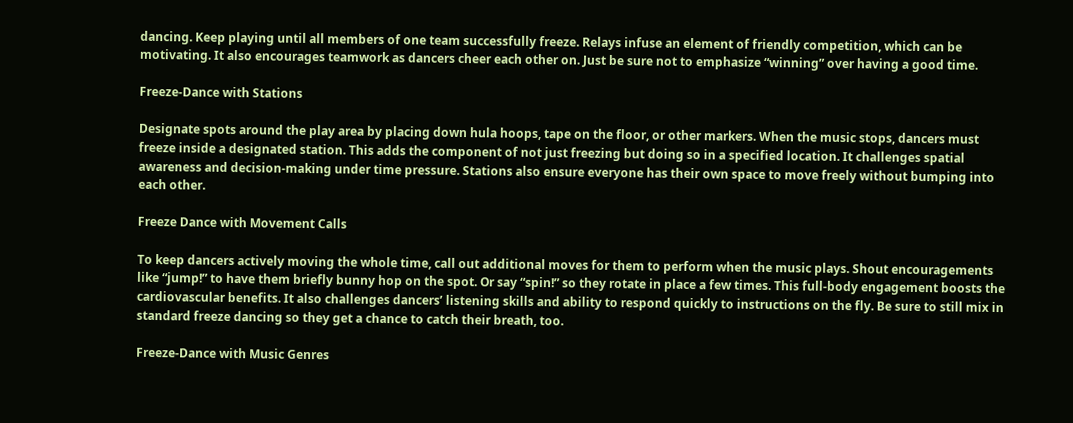dancing. Keep playing until all members of one team successfully freeze. Relays infuse an element of friendly competition, which can be motivating. It also encourages teamwork as dancers cheer each other on. Just be sure not to emphasize “winning” over having a good time.

Freeze-Dance with Stations

Designate spots around the play area by placing down hula hoops, tape on the floor, or other markers. When the music stops, dancers must freeze inside a designated station. This adds the component of not just freezing but doing so in a specified location. It challenges spatial awareness and decision-making under time pressure. Stations also ensure everyone has their own space to move freely without bumping into each other.

Freeze Dance with Movement Calls

To keep dancers actively moving the whole time, call out additional moves for them to perform when the music plays. Shout encouragements like “jump!” to have them briefly bunny hop on the spot. Or say “spin!” so they rotate in place a few times. This full-body engagement boosts the cardiovascular benefits. It also challenges dancers’ listening skills and ability to respond quickly to instructions on the fly. Be sure to still mix in standard freeze dancing so they get a chance to catch their breath, too.

Freeze-Dance with Music Genres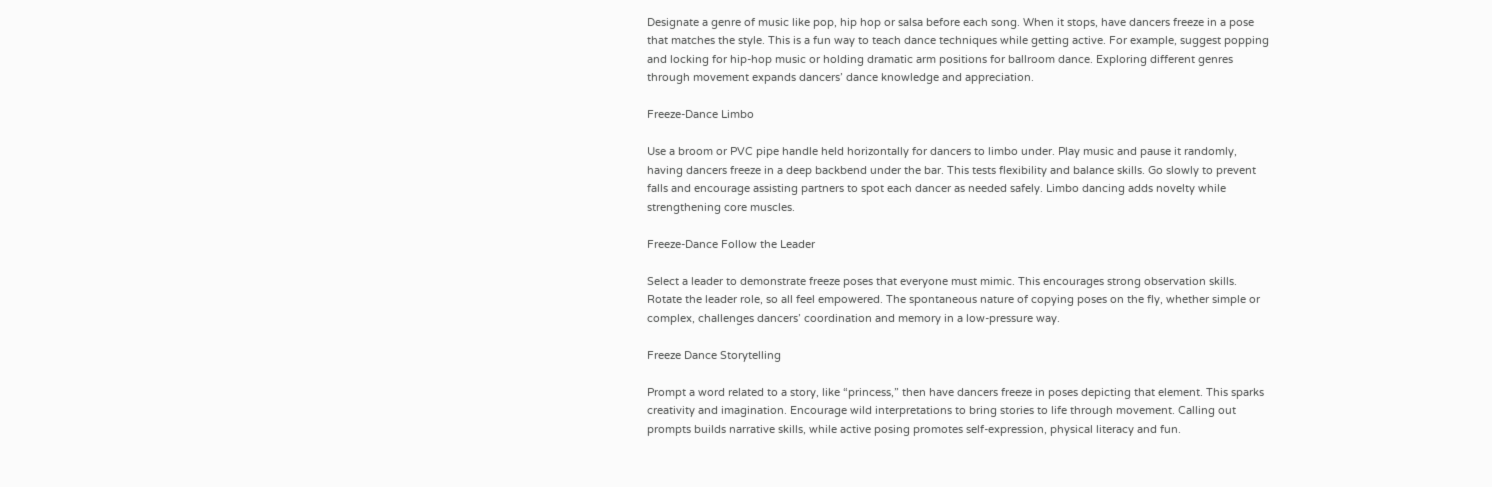Designate a genre of music like pop, hip hop or salsa before each song. When it stops, have dancers freeze in a pose that matches the style. This is a fun way to teach dance techniques while getting active. For example, suggest popping and locking for hip-hop music or holding dramatic arm positions for ballroom dance. Exploring different genres through movement expands dancers’ dance knowledge and appreciation.

Freeze-Dance Limbo

Use a broom or PVC pipe handle held horizontally for dancers to limbo under. Play music and pause it randomly, having dancers freeze in a deep backbend under the bar. This tests flexibility and balance skills. Go slowly to prevent falls and encourage assisting partners to spot each dancer as needed safely. Limbo dancing adds novelty while strengthening core muscles.

Freeze-Dance Follow the Leader

Select a leader to demonstrate freeze poses that everyone must mimic. This encourages strong observation skills. Rotate the leader role, so all feel empowered. The spontaneous nature of copying poses on the fly, whether simple or complex, challenges dancers’ coordination and memory in a low-pressure way.

Freeze Dance Storytelling

Prompt a word related to a story, like “princess,” then have dancers freeze in poses depicting that element. This sparks creativity and imagination. Encourage wild interpretations to bring stories to life through movement. Calling out prompts builds narrative skills, while active posing promotes self-expression, physical literacy and fun.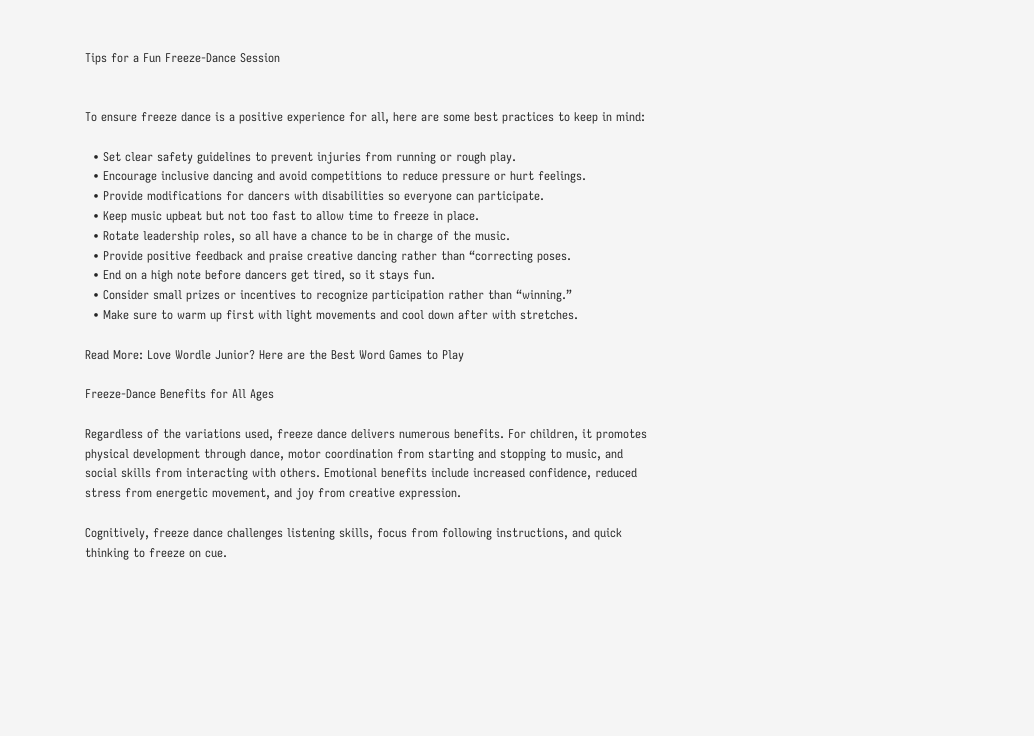Tips for a Fun Freeze-Dance Session


To ensure freeze dance is a positive experience for all, here are some best practices to keep in mind:

  • Set clear safety guidelines to prevent injuries from running or rough play.
  • Encourage inclusive dancing and avoid competitions to reduce pressure or hurt feelings.
  • Provide modifications for dancers with disabilities so everyone can participate.
  • Keep music upbeat but not too fast to allow time to freeze in place.
  • Rotate leadership roles, so all have a chance to be in charge of the music.
  • Provide positive feedback and praise creative dancing rather than “correcting poses.
  • End on a high note before dancers get tired, so it stays fun.
  • Consider small prizes or incentives to recognize participation rather than “winning.”
  • Make sure to warm up first with light movements and cool down after with stretches.

Read More: Love Wordle Junior? Here are the Best Word Games to Play

Freeze-Dance Benefits for All Ages

Regardless of the variations used, freeze dance delivers numerous benefits. For children, it promotes physical development through dance, motor coordination from starting and stopping to music, and social skills from interacting with others. Emotional benefits include increased confidence, reduced stress from energetic movement, and joy from creative expression.

Cognitively, freeze dance challenges listening skills, focus from following instructions, and quick thinking to freeze on cue.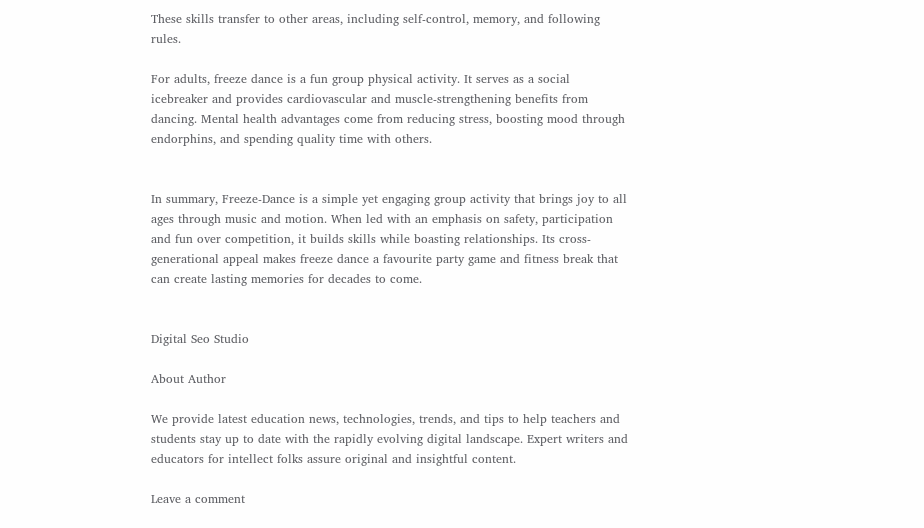These skills transfer to other areas, including self-control, memory, and following rules.

For adults, freeze dance is a fun group physical activity. It serves as a social icebreaker and provides cardiovascular and muscle-strengthening benefits from dancing. Mental health advantages come from reducing stress, boosting mood through endorphins, and spending quality time with others.


In summary, Freeze-Dance is a simple yet engaging group activity that brings joy to all ages through music and motion. When led with an emphasis on safety, participation and fun over competition, it builds skills while boasting relationships. Its cross-generational appeal makes freeze dance a favourite party game and fitness break that can create lasting memories for decades to come.


Digital Seo Studio

About Author

We provide latest education news, technologies, trends, and tips to help teachers and students stay up to date with the rapidly evolving digital landscape. Expert writers and educators for intellect folks assure original and insightful content.

Leave a comment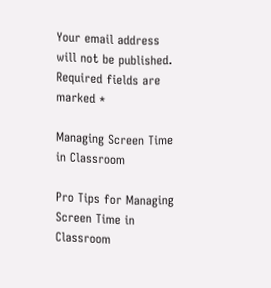Your email address will not be published. Required fields are marked *

Managing Screen Time in Classroom

Pro Tips for Managing Screen Time in Classroom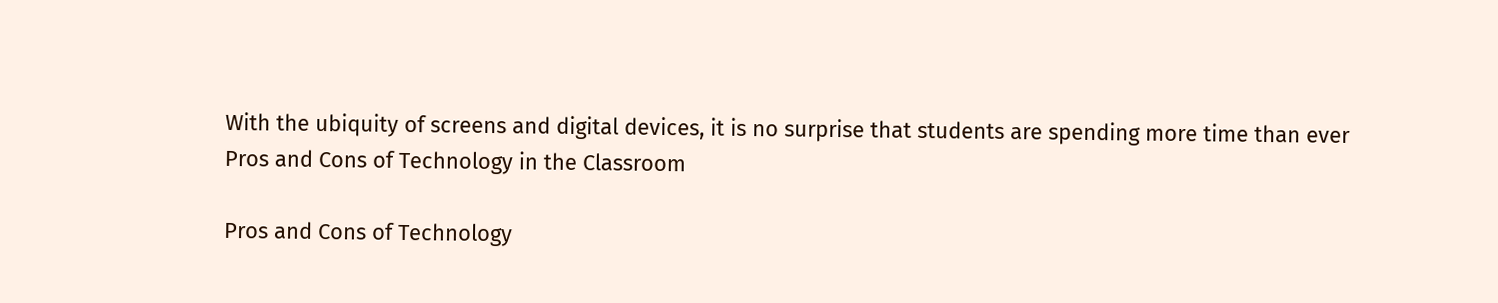With the ubiquity of screens and digital devices, it is no surprise that students are spending more time than ever
Pros and Cons of Technology in the Classroom

Pros and Cons of Technology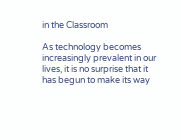in the Classroom

As technology becomes increasingly prevalent in our lives, it is no surprise that it has begun to make its way